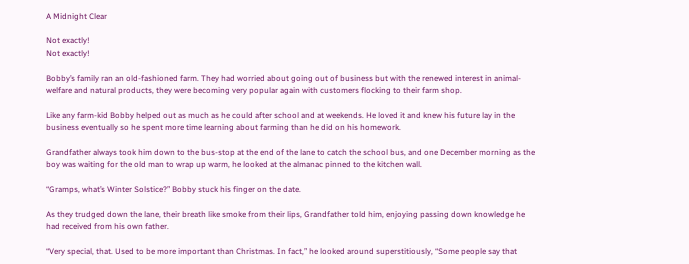A Midnight Clear

Not exactly!
Not exactly!

Bobby’s family ran an old-fashioned farm. They had worried about going out of business but with the renewed interest in animal-welfare and natural products, they were becoming very popular again with customers flocking to their farm shop.

Like any farm-kid Bobby helped out as much as he could after school and at weekends. He loved it and knew his future lay in the business eventually so he spent more time learning about farming than he did on his homework.

Grandfather always took him down to the bus-stop at the end of the lane to catch the school bus, and one December morning as the boy was waiting for the old man to wrap up warm, he looked at the almanac pinned to the kitchen wall.

“Gramps, what’s Winter Solstice?” Bobby stuck his finger on the date.

As they trudged down the lane, their breath like smoke from their lips, Grandfather told him, enjoying passing down knowledge he had received from his own father.

“Very special, that. Used to be more important than Christmas. In fact,” he looked around superstitiously, “Some people say that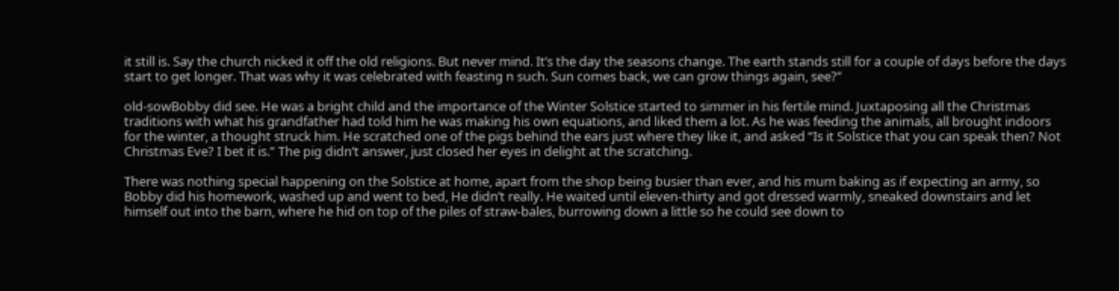it still is. Say the church nicked it off the old religions. But never mind. It’s the day the seasons change. The earth stands still for a couple of days before the days start to get longer. That was why it was celebrated with feasting n such. Sun comes back, we can grow things again, see?”

old-sowBobby did see. He was a bright child and the importance of the Winter Solstice started to simmer in his fertile mind. Juxtaposing all the Christmas traditions with what his grandfather had told him he was making his own equations, and liked them a lot. As he was feeding the animals, all brought indoors for the winter, a thought struck him. He scratched one of the pigs behind the ears just where they like it, and asked “Is it Solstice that you can speak then? Not Christmas Eve? I bet it is.” The pig didn’t answer, just closed her eyes in delight at the scratching.

There was nothing special happening on the Solstice at home, apart from the shop being busier than ever, and his mum baking as if expecting an army, so Bobby did his homework, washed up and went to bed, He didn’t really. He waited until eleven-thirty and got dressed warmly, sneaked downstairs and let himself out into the barn, where he hid on top of the piles of straw-bales, burrowing down a little so he could see down to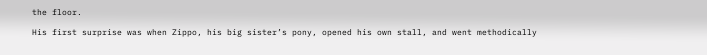the floor.

His first surprise was when Zippo, his big sister’s pony, opened his own stall, and went methodically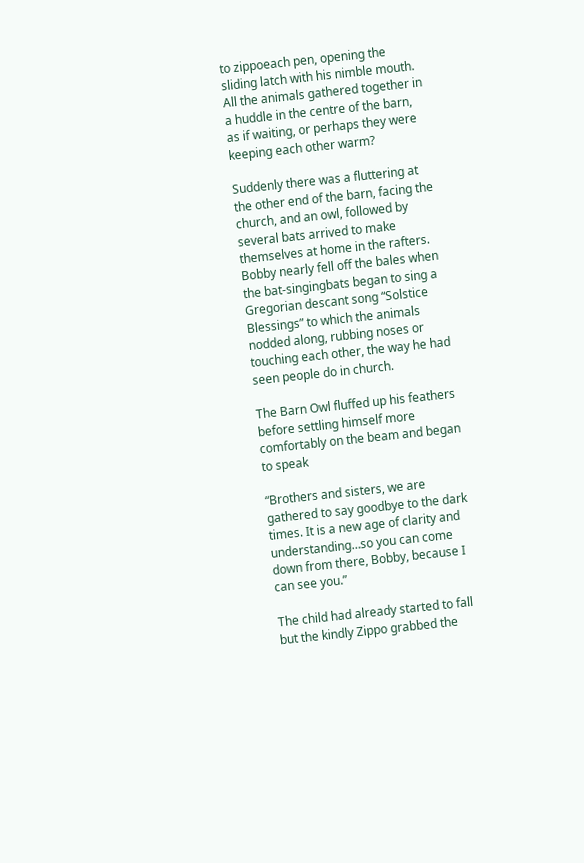to zippoeach pen, opening the sliding latch with his nimble mouth. All the animals gathered together in a huddle in the centre of the barn, as if waiting, or perhaps they were keeping each other warm?

Suddenly there was a fluttering at the other end of the barn, facing the church, and an owl, followed by several bats arrived to make themselves at home in the rafters. Bobby nearly fell off the bales when the bat-singingbats began to sing a Gregorian descant song “Solstice Blessings” to which the animals nodded along, rubbing noses or touching each other, the way he had seen people do in church.

The Barn Owl fluffed up his feathers before settling himself more comfortably on the beam and began to speak

“Brothers and sisters, we are gathered to say goodbye to the dark times. It is a new age of clarity and understanding…so you can come down from there, Bobby, because I can see you.”

The child had already started to fall but the kindly Zippo grabbed the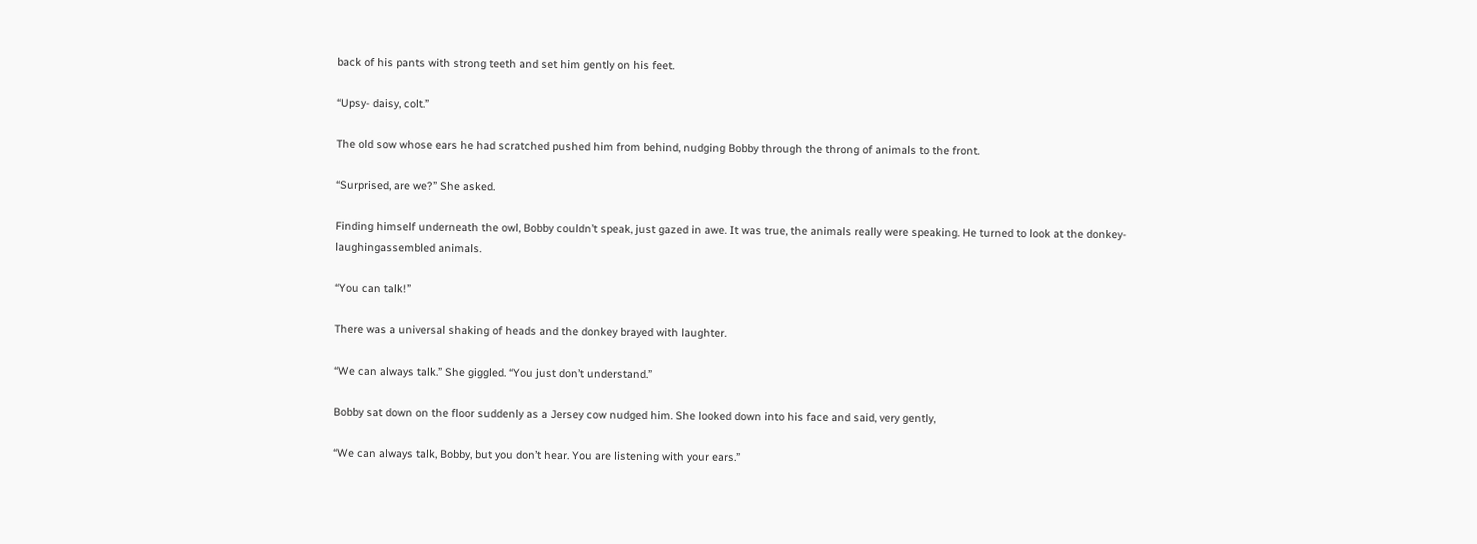back of his pants with strong teeth and set him gently on his feet.

“Upsy- daisy, colt.”

The old sow whose ears he had scratched pushed him from behind, nudging Bobby through the throng of animals to the front.

“Surprised, are we?” She asked.

Finding himself underneath the owl, Bobby couldn’t speak, just gazed in awe. It was true, the animals really were speaking. He turned to look at the donkey-laughingassembled animals.

“You can talk!”

There was a universal shaking of heads and the donkey brayed with laughter.

“We can always talk.” She giggled. “You just don’t understand.”

Bobby sat down on the floor suddenly as a Jersey cow nudged him. She looked down into his face and said, very gently,

“We can always talk, Bobby, but you don’t hear. You are listening with your ears.”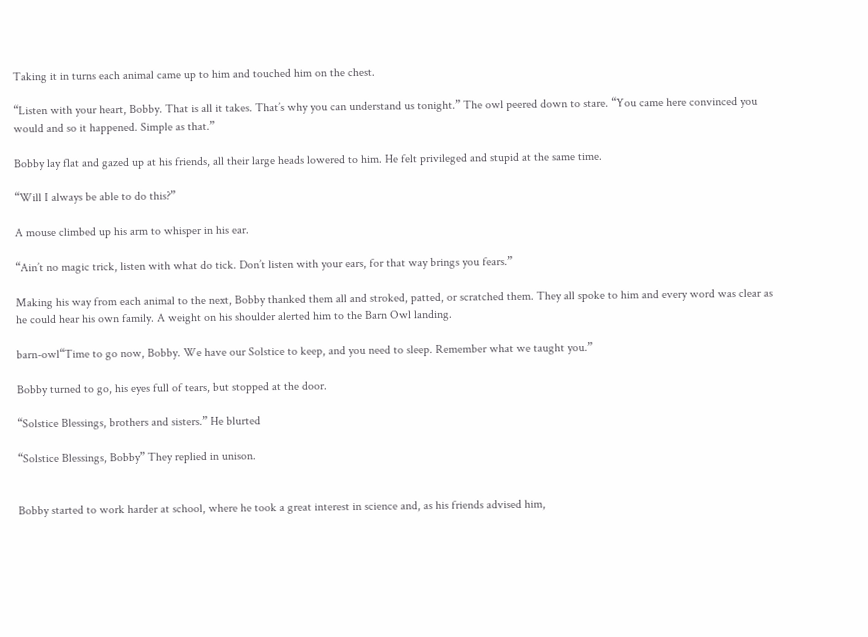Taking it in turns each animal came up to him and touched him on the chest.

“Listen with your heart, Bobby. That is all it takes. That’s why you can understand us tonight.” The owl peered down to stare. “You came here convinced you would and so it happened. Simple as that.”

Bobby lay flat and gazed up at his friends, all their large heads lowered to him. He felt privileged and stupid at the same time.

“Will I always be able to do this?”

A mouse climbed up his arm to whisper in his ear.

“Ain’t no magic trick, listen with what do tick. Don’t listen with your ears, for that way brings you fears.”

Making his way from each animal to the next, Bobby thanked them all and stroked, patted, or scratched them. They all spoke to him and every word was clear as he could hear his own family. A weight on his shoulder alerted him to the Barn Owl landing.

barn-owl“Time to go now, Bobby. We have our Solstice to keep, and you need to sleep. Remember what we taught you.”

Bobby turned to go, his eyes full of tears, but stopped at the door.

“Solstice Blessings, brothers and sisters.” He blurted

“Solstice Blessings, Bobby” They replied in unison.


Bobby started to work harder at school, where he took a great interest in science and, as his friends advised him,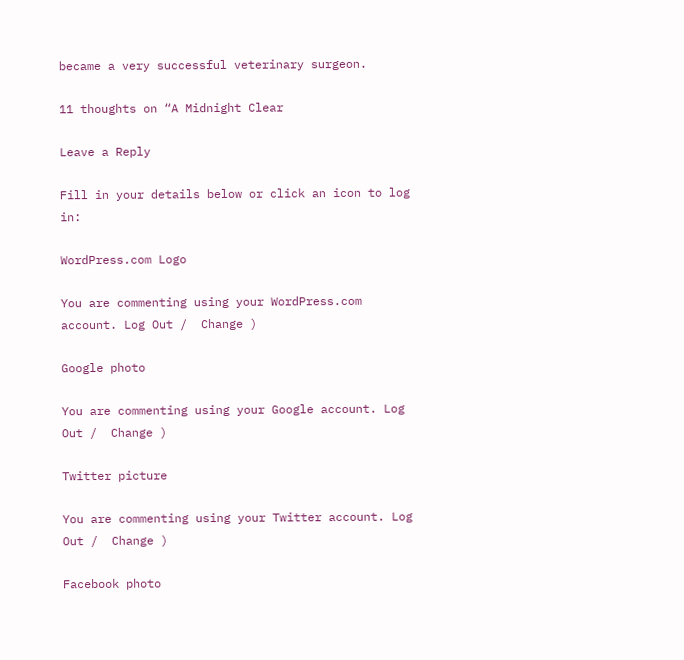became a very successful veterinary surgeon.

11 thoughts on “A Midnight Clear

Leave a Reply

Fill in your details below or click an icon to log in:

WordPress.com Logo

You are commenting using your WordPress.com account. Log Out /  Change )

Google photo

You are commenting using your Google account. Log Out /  Change )

Twitter picture

You are commenting using your Twitter account. Log Out /  Change )

Facebook photo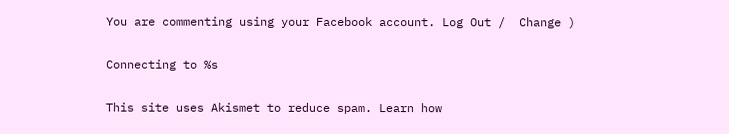You are commenting using your Facebook account. Log Out /  Change )

Connecting to %s

This site uses Akismet to reduce spam. Learn how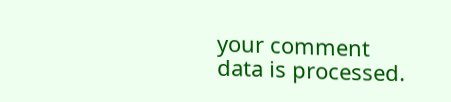your comment data is processed.